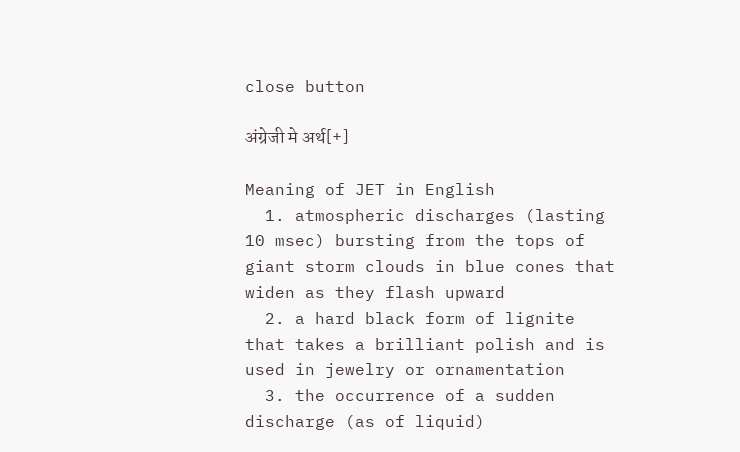close button

अंग्रेजी मे अर्थ[+]

Meaning of JET in English
  1. atmospheric discharges (lasting 10 msec) bursting from the tops of giant storm clouds in blue cones that widen as they flash upward
  2. a hard black form of lignite that takes a brilliant polish and is used in jewelry or ornamentation
  3. the occurrence of a sudden discharge (as of liquid)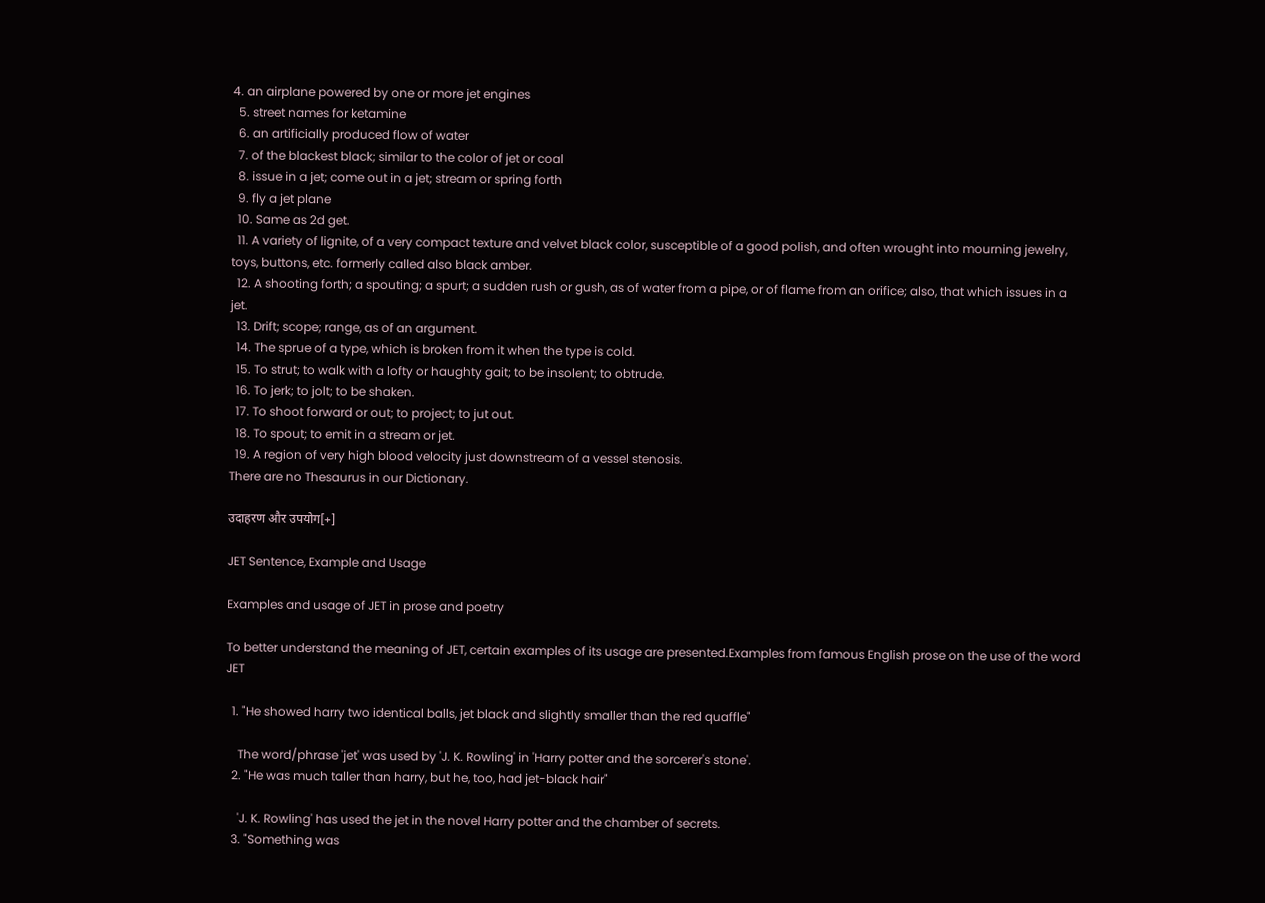4. an airplane powered by one or more jet engines
  5. street names for ketamine
  6. an artificially produced flow of water
  7. of the blackest black; similar to the color of jet or coal
  8. issue in a jet; come out in a jet; stream or spring forth
  9. fly a jet plane
  10. Same as 2d get.
  11. A variety of lignite, of a very compact texture and velvet black color, susceptible of a good polish, and often wrought into mourning jewelry, toys, buttons, etc. formerly called also black amber.
  12. A shooting forth; a spouting; a spurt; a sudden rush or gush, as of water from a pipe, or of flame from an orifice; also, that which issues in a jet.
  13. Drift; scope; range, as of an argument.
  14. The sprue of a type, which is broken from it when the type is cold.
  15. To strut; to walk with a lofty or haughty gait; to be insolent; to obtrude.
  16. To jerk; to jolt; to be shaken.
  17. To shoot forward or out; to project; to jut out.
  18. To spout; to emit in a stream or jet.
  19. A region of very high blood velocity just downstream of a vessel stenosis.
There are no Thesaurus in our Dictionary.

उदाहरण और उपयोग[+]

JET Sentence, Example and Usage

Examples and usage of JET in prose and poetry

To better understand the meaning of JET, certain examples of its usage are presented.Examples from famous English prose on the use of the word JET

  1. "He showed harry two identical balls, jet black and slightly smaller than the red quaffle"

    The word/phrase 'jet' was used by 'J. K. Rowling' in 'Harry potter and the sorcerer's stone'.
  2. "He was much taller than harry, but he, too, had jet-black hair"

    'J. K. Rowling' has used the jet in the novel Harry potter and the chamber of secrets.
  3. "Something was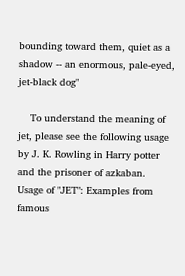bounding toward them, quiet as a shadow -- an enormous, pale-eyed, jet-black dog"

    To understand the meaning of jet, please see the following usage by J. K. Rowling in Harry potter and the prisoner of azkaban.
Usage of "JET": Examples from famous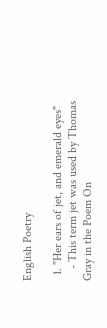English Poetry

  1. "Her ears of jet, and emerald eyes"
    - This term jet was used by Thomas Gray in the Poem On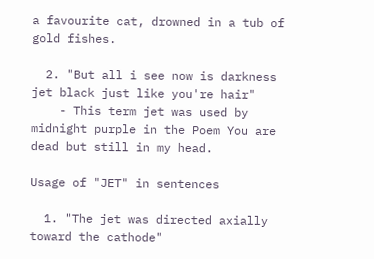a favourite cat, drowned in a tub of gold fishes.

  2. "But all i see now is darkness jet black just like you're hair"
    - This term jet was used by midnight purple in the Poem You are dead but still in my head.

Usage of "JET" in sentences

  1. "The jet was directed axially toward the cathode"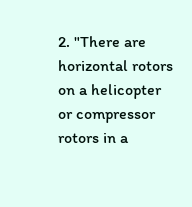2. "There are horizontal rotors on a helicopter or compressor rotors in a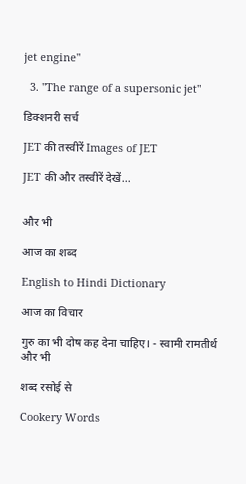jet engine"

  3. "The range of a supersonic jet"

डिक्शनरी सर्च

JET की तस्वीरें Images of JET

JET की और तस्वीरें देखें...


और भी

आज का शब्द

English to Hindi Dictionary

आज का विचार

गुरु का भी दोष कह देना चाहिए। - स्वामी रामतीर्थ
और भी

शब्द रसोई से

Cookery Words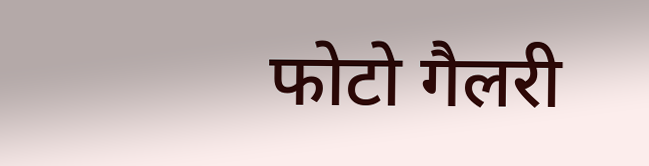फोटो गैलरी